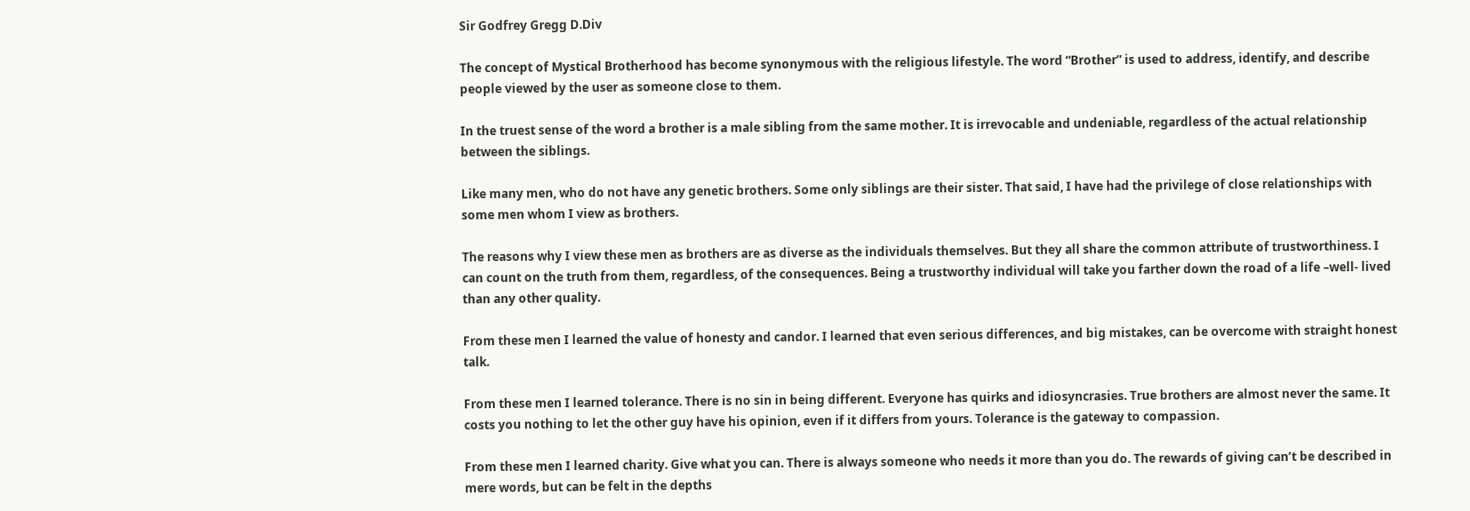Sir Godfrey Gregg D.Div

The concept of Mystical Brotherhood has become synonymous with the religious lifestyle. The word “Brother” is used to address, identify, and describe people viewed by the user as someone close to them.

In the truest sense of the word a brother is a male sibling from the same mother. It is irrevocable and undeniable, regardless of the actual relationship between the siblings.

Like many men, who do not have any genetic brothers. Some only siblings are their sister. That said, I have had the privilege of close relationships with some men whom I view as brothers.

The reasons why I view these men as brothers are as diverse as the individuals themselves. But they all share the common attribute of trustworthiness. I can count on the truth from them, regardless, of the consequences. Being a trustworthy individual will take you farther down the road of a life –well- lived than any other quality.

From these men I learned the value of honesty and candor. I learned that even serious differences, and big mistakes, can be overcome with straight honest talk.

From these men I learned tolerance. There is no sin in being different. Everyone has quirks and idiosyncrasies. True brothers are almost never the same. It costs you nothing to let the other guy have his opinion, even if it differs from yours. Tolerance is the gateway to compassion.

From these men I learned charity. Give what you can. There is always someone who needs it more than you do. The rewards of giving can’t be described in mere words, but can be felt in the depths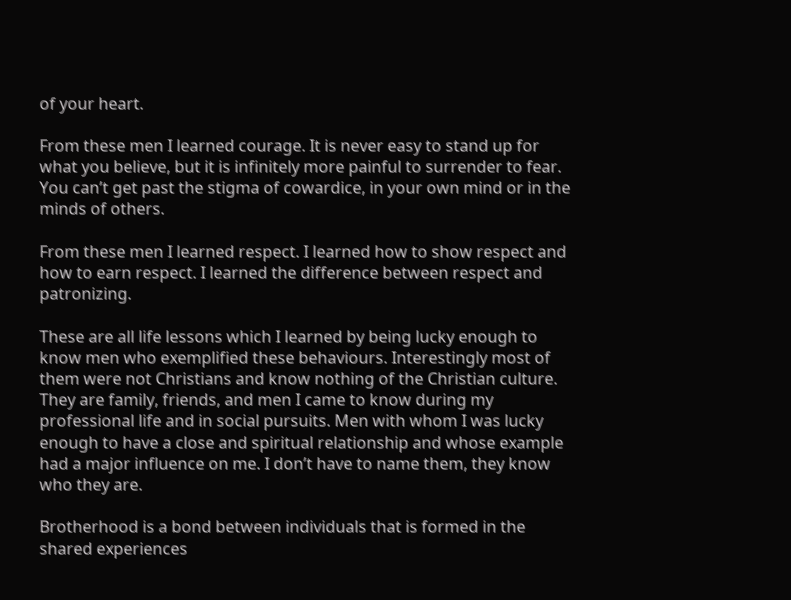of your heart.

From these men I learned courage. It is never easy to stand up for what you believe, but it is infinitely more painful to surrender to fear. You can’t get past the stigma of cowardice, in your own mind or in the minds of others.

From these men I learned respect. I learned how to show respect and how to earn respect. I learned the difference between respect and patronizing.

These are all life lessons which I learned by being lucky enough to know men who exemplified these behaviours. Interestingly most of them were not Christians and know nothing of the Christian culture. They are family, friends, and men I came to know during my professional life and in social pursuits. Men with whom I was lucky enough to have a close and spiritual relationship and whose example had a major influence on me. I don’t have to name them, they know who they are.

Brotherhood is a bond between individuals that is formed in the shared experiences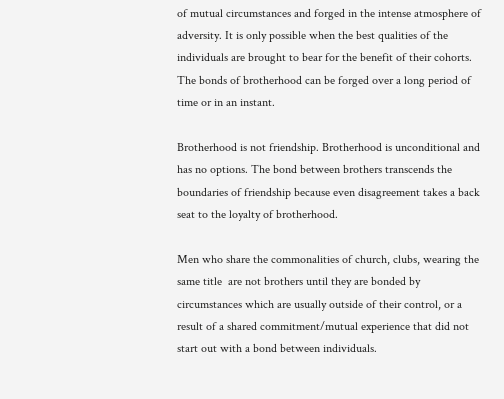of mutual circumstances and forged in the intense atmosphere of adversity. It is only possible when the best qualities of the individuals are brought to bear for the benefit of their cohorts. The bonds of brotherhood can be forged over a long period of time or in an instant.

Brotherhood is not friendship. Brotherhood is unconditional and has no options. The bond between brothers transcends the boundaries of friendship because even disagreement takes a back seat to the loyalty of brotherhood.

Men who share the commonalities of church, clubs, wearing the same title  are not brothers until they are bonded by circumstances which are usually outside of their control, or a result of a shared commitment/mutual experience that did not start out with a bond between individuals.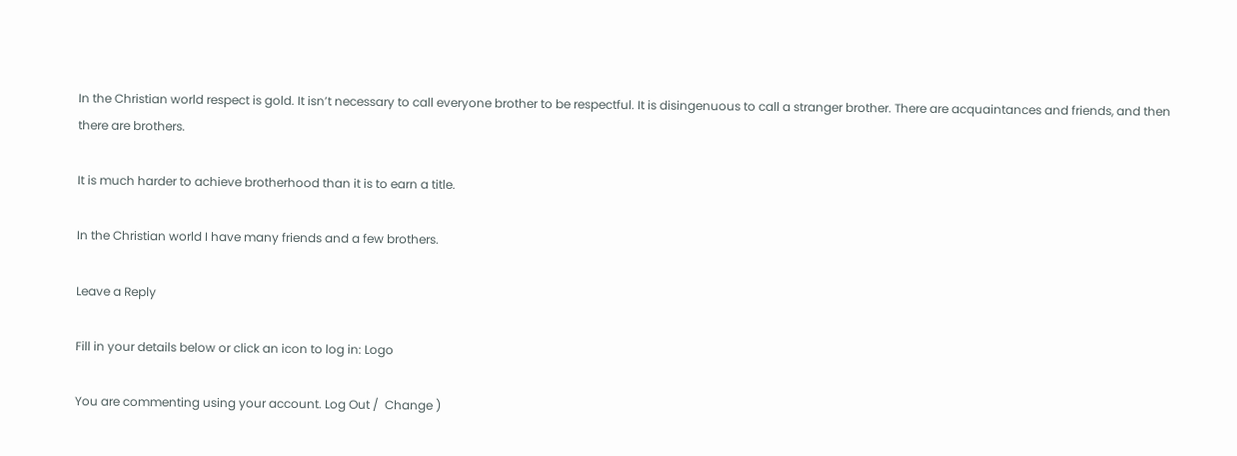In the Christian world respect is gold. It isn’t necessary to call everyone brother to be respectful. It is disingenuous to call a stranger brother. There are acquaintances and friends, and then there are brothers.

It is much harder to achieve brotherhood than it is to earn a title.

In the Christian world I have many friends and a few brothers.

Leave a Reply

Fill in your details below or click an icon to log in: Logo

You are commenting using your account. Log Out /  Change )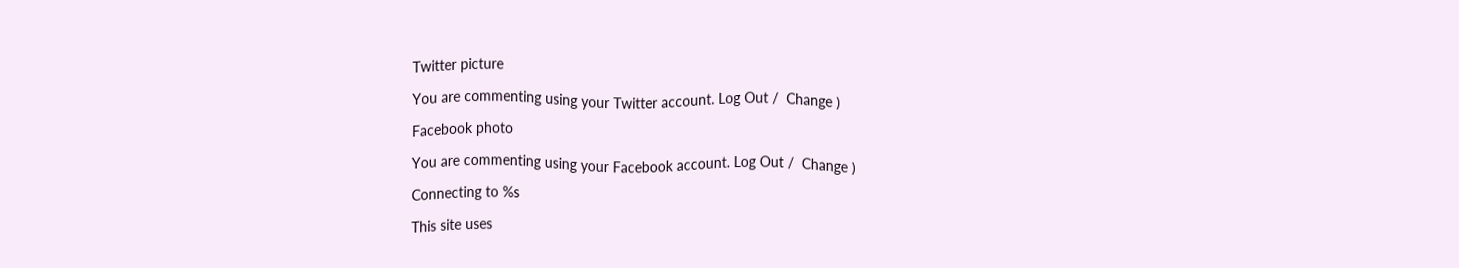Twitter picture

You are commenting using your Twitter account. Log Out /  Change )

Facebook photo

You are commenting using your Facebook account. Log Out /  Change )

Connecting to %s

This site uses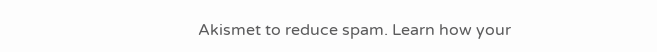Akismet to reduce spam. Learn how your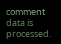comment data is processed.